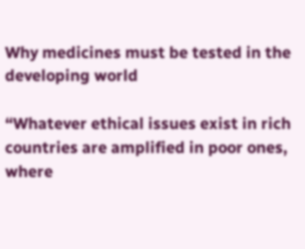Why medicines must be tested in the developing world

“Whatever ethical issues exist in rich countries are amplified in poor ones, where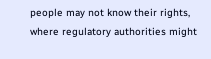people may not know their rights, where regulatory authorities might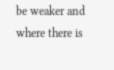be weaker and where there is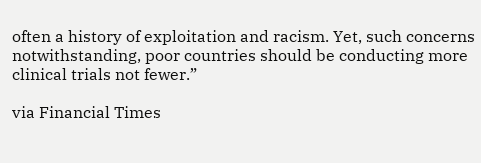often a history of exploitation and racism. Yet, such concerns notwithstanding, poor countries should be conducting more clinical trials not fewer.”

via Financial Times